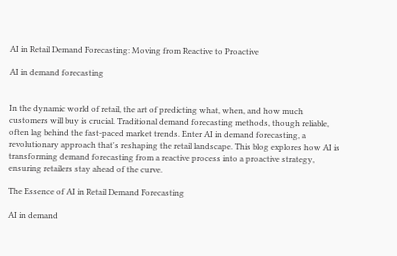AI in Retail Demand Forecasting: Moving from Reactive to Proactive

AI in demand forecasting


In the dynamic world of retail, the art of predicting what, when, and how much customers will buy is crucial. Traditional demand forecasting methods, though reliable, often lag behind the fast-paced market trends. Enter AI in demand forecasting, a revolutionary approach that's reshaping the retail landscape. This blog explores how AI is transforming demand forecasting from a reactive process into a proactive strategy, ensuring retailers stay ahead of the curve.

The Essence of AI in Retail Demand Forecasting

AI in demand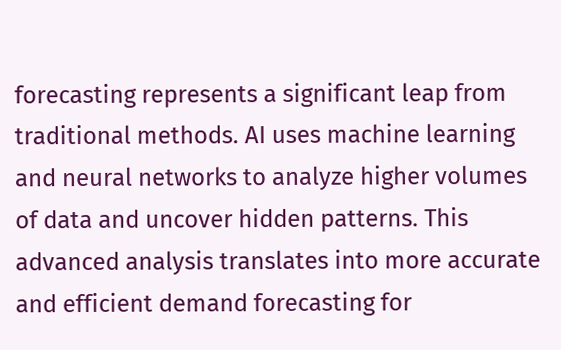forecasting represents a significant leap from traditional methods. AI uses machine learning and neural networks to analyze higher volumes of data and uncover hidden patterns. This advanced analysis translates into more accurate and efficient demand forecasting for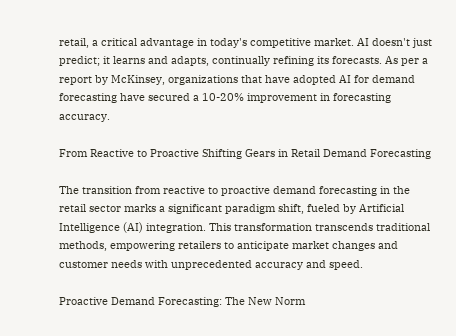retail, a critical advantage in today's competitive market. AI doesn't just predict; it learns and adapts, continually refining its forecasts. As per a report by McKinsey, organizations that have adopted AI for demand forecasting have secured a 10-20% improvement in forecasting accuracy.

From Reactive to Proactive Shifting Gears in Retail Demand Forecasting

The transition from reactive to proactive demand forecasting in the retail sector marks a significant paradigm shift, fueled by Artificial Intelligence (AI) integration. This transformation transcends traditional methods, empowering retailers to anticipate market changes and customer needs with unprecedented accuracy and speed.

Proactive Demand Forecasting: The New Norm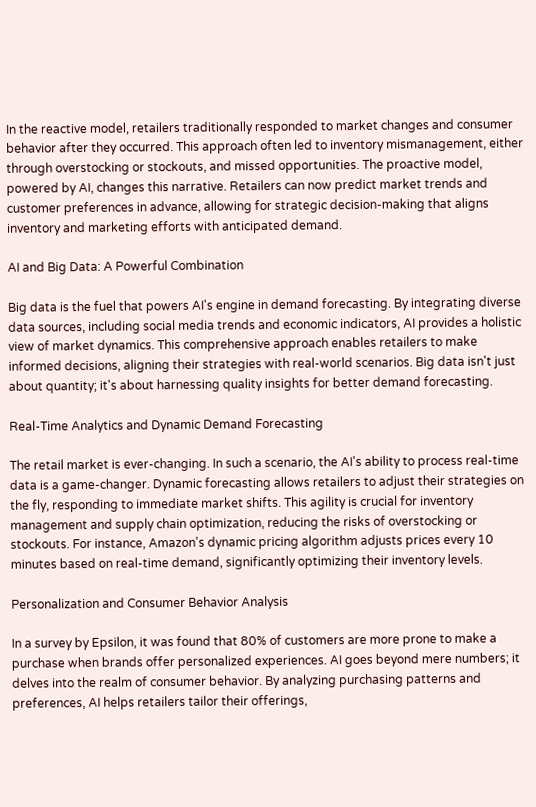In the reactive model, retailers traditionally responded to market changes and consumer behavior after they occurred. This approach often led to inventory mismanagement, either through overstocking or stockouts, and missed opportunities. The proactive model, powered by AI, changes this narrative. Retailers can now predict market trends and customer preferences in advance, allowing for strategic decision-making that aligns inventory and marketing efforts with anticipated demand.

AI and Big Data: A Powerful Combination

Big data is the fuel that powers AI's engine in demand forecasting. By integrating diverse data sources, including social media trends and economic indicators, AI provides a holistic view of market dynamics. This comprehensive approach enables retailers to make informed decisions, aligning their strategies with real-world scenarios. Big data isn't just about quantity; it's about harnessing quality insights for better demand forecasting.

Real-Time Analytics and Dynamic Demand Forecasting

The retail market is ever-changing. In such a scenario, the AI's ability to process real-time data is a game-changer. Dynamic forecasting allows retailers to adjust their strategies on the fly, responding to immediate market shifts. This agility is crucial for inventory management and supply chain optimization, reducing the risks of overstocking or stockouts. For instance, Amazon's dynamic pricing algorithm adjusts prices every 10 minutes based on real-time demand, significantly optimizing their inventory levels.

Personalization and Consumer Behavior Analysis

In a survey by Epsilon, it was found that 80% of customers are more prone to make a purchase when brands offer personalized experiences. AI goes beyond mere numbers; it delves into the realm of consumer behavior. By analyzing purchasing patterns and preferences, AI helps retailers tailor their offerings,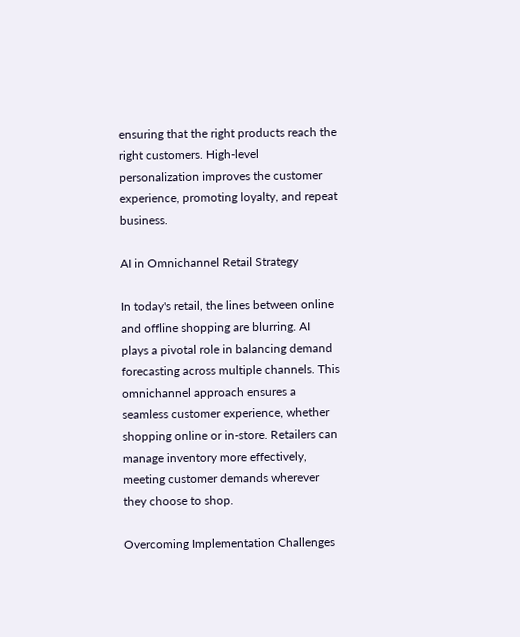ensuring that the right products reach the right customers. High-level personalization improves the customer experience, promoting loyalty, and repeat business.

AI in Omnichannel Retail Strategy

In today's retail, the lines between online and offline shopping are blurring. AI plays a pivotal role in balancing demand forecasting across multiple channels. This omnichannel approach ensures a seamless customer experience, whether shopping online or in-store. Retailers can manage inventory more effectively, meeting customer demands wherever they choose to shop.

Overcoming Implementation Challenges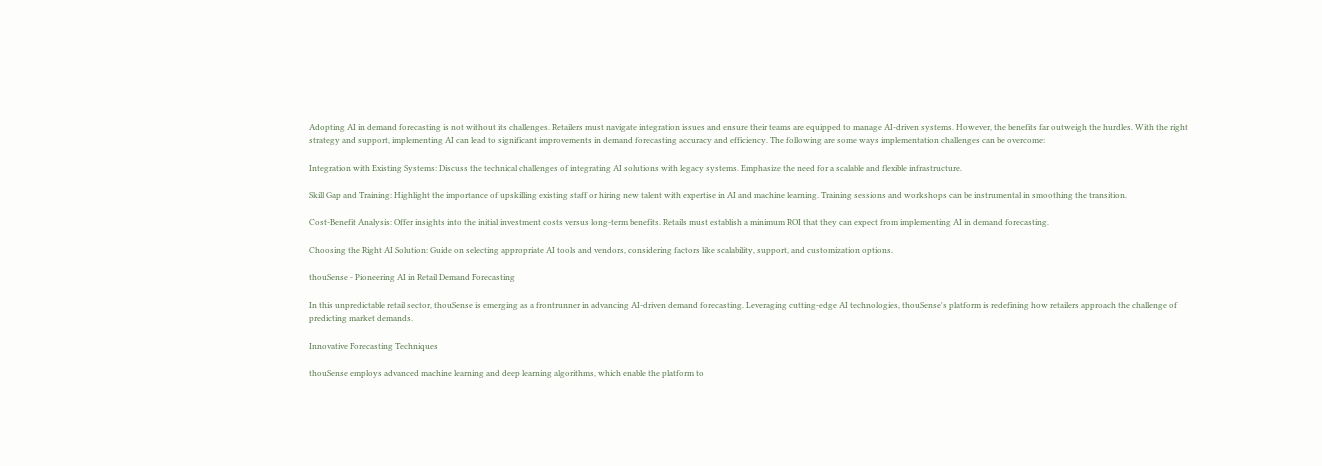Adopting AI in demand forecasting is not without its challenges. Retailers must navigate integration issues and ensure their teams are equipped to manage AI-driven systems. However, the benefits far outweigh the hurdles. With the right strategy and support, implementing AI can lead to significant improvements in demand forecasting accuracy and efficiency. The following are some ways implementation challenges can be overcome:

Integration with Existing Systems: Discuss the technical challenges of integrating AI solutions with legacy systems. Emphasize the need for a scalable and flexible infrastructure.

Skill Gap and Training: Highlight the importance of upskilling existing staff or hiring new talent with expertise in AI and machine learning. Training sessions and workshops can be instrumental in smoothing the transition.

Cost-Benefit Analysis: Offer insights into the initial investment costs versus long-term benefits. Retails must establish a minimum ROI that they can expect from implementing AI in demand forecasting.

Choosing the Right AI Solution: Guide on selecting appropriate AI tools and vendors, considering factors like scalability, support, and customization options.

thouSense - Pioneering AI in Retail Demand Forecasting

In this unpredictable retail sector, thouSense is emerging as a frontrunner in advancing AI-driven demand forecasting. Leveraging cutting-edge AI technologies, thouSense's platform is redefining how retailers approach the challenge of predicting market demands.

Innovative Forecasting Techniques

thouSense employs advanced machine learning and deep learning algorithms, which enable the platform to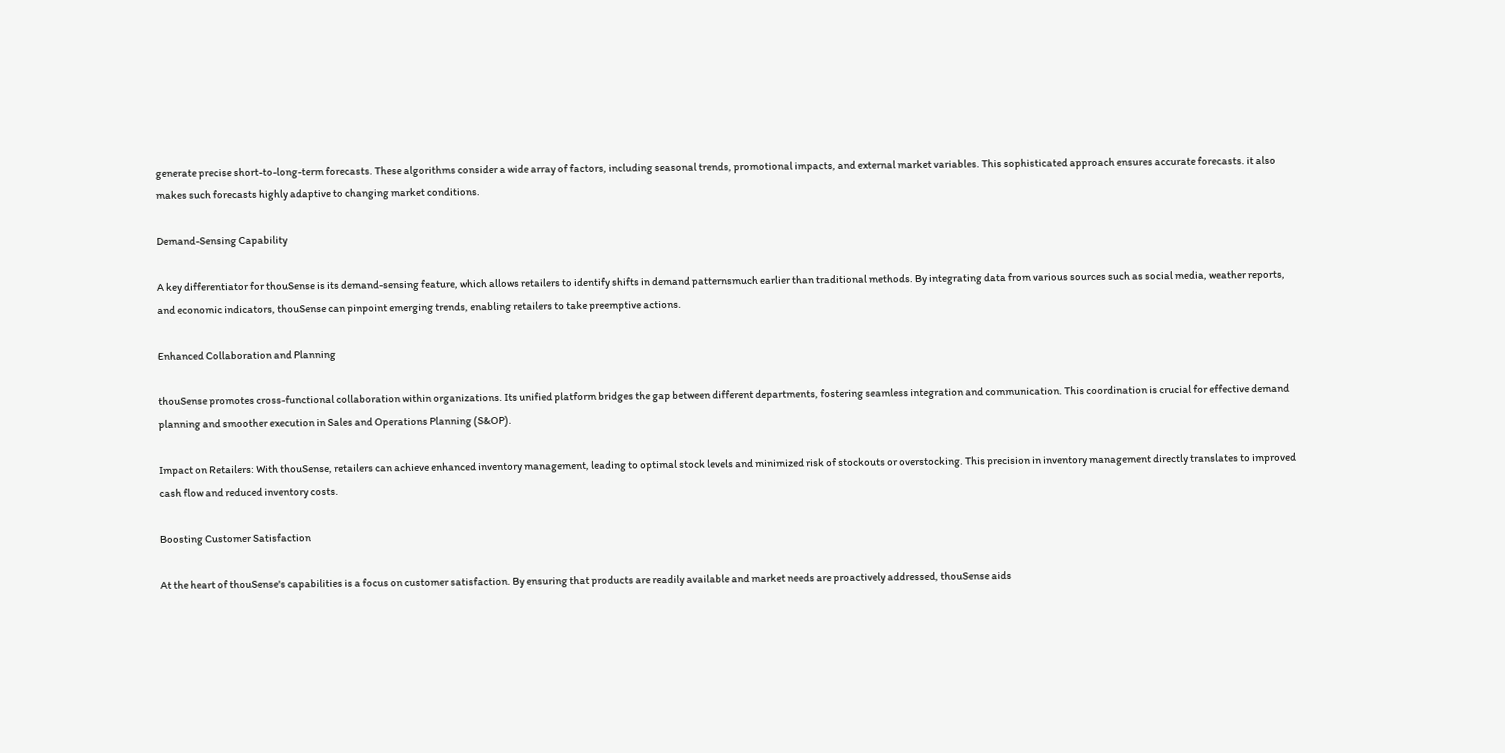generate precise short-to-long-term forecasts. These algorithms consider a wide array of factors, including seasonal trends, promotional impacts, and external market variables. This sophisticated approach ensures accurate forecasts. it also makes such forecasts highly adaptive to changing market conditions.

Demand-Sensing Capability

A key differentiator for thouSense is its demand-sensing feature, which allows retailers to identify shifts in demand patternsmuch earlier than traditional methods. By integrating data from various sources such as social media, weather reports, and economic indicators, thouSense can pinpoint emerging trends, enabling retailers to take preemptive actions.

Enhanced Collaboration and Planning

thouSense promotes cross-functional collaboration within organizations. Its unified platform bridges the gap between different departments, fostering seamless integration and communication. This coordination is crucial for effective demand planning and smoother execution in Sales and Operations Planning (S&OP).

Impact on Retailers: With thouSense, retailers can achieve enhanced inventory management, leading to optimal stock levels and minimized risk of stockouts or overstocking. This precision in inventory management directly translates to improved cash flow and reduced inventory costs.

Boosting Customer Satisfaction

At the heart of thouSense's capabilities is a focus on customer satisfaction. By ensuring that products are readily available and market needs are proactively addressed, thouSense aids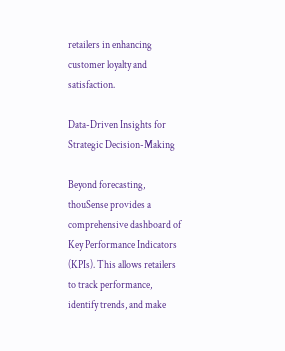retailers in enhancing customer loyalty and satisfaction.

Data-Driven Insights for Strategic Decision-Making

Beyond forecasting, thouSense provides a comprehensive dashboard of Key Performance Indicators (KPIs). This allows retailers to track performance, identify trends, and make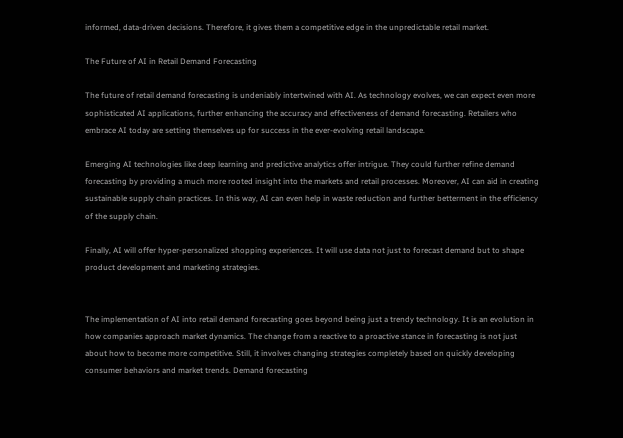informed, data-driven decisions. Therefore, it gives them a competitive edge in the unpredictable retail market.

The Future of AI in Retail Demand Forecasting

The future of retail demand forecasting is undeniably intertwined with AI. As technology evolves, we can expect even more sophisticated AI applications, further enhancing the accuracy and effectiveness of demand forecasting. Retailers who embrace AI today are setting themselves up for success in the ever-evolving retail landscape.

Emerging AI technologies like deep learning and predictive analytics offer intrigue. They could further refine demand forecasting by providing a much more rooted insight into the markets and retail processes. Moreover, AI can aid in creating sustainable supply chain practices. In this way, AI can even help in waste reduction and further betterment in the efficiency of the supply chain.

Finally, AI will offer hyper-personalized shopping experiences. It will use data not just to forecast demand but to shape product development and marketing strategies.


The implementation of AI into retail demand forecasting goes beyond being just a trendy technology. It is an evolution in how companies approach market dynamics. The change from a reactive to a proactive stance in forecasting is not just about how to become more competitive. Still, it involves changing strategies completely based on quickly developing consumer behaviors and market trends. Demand forecasting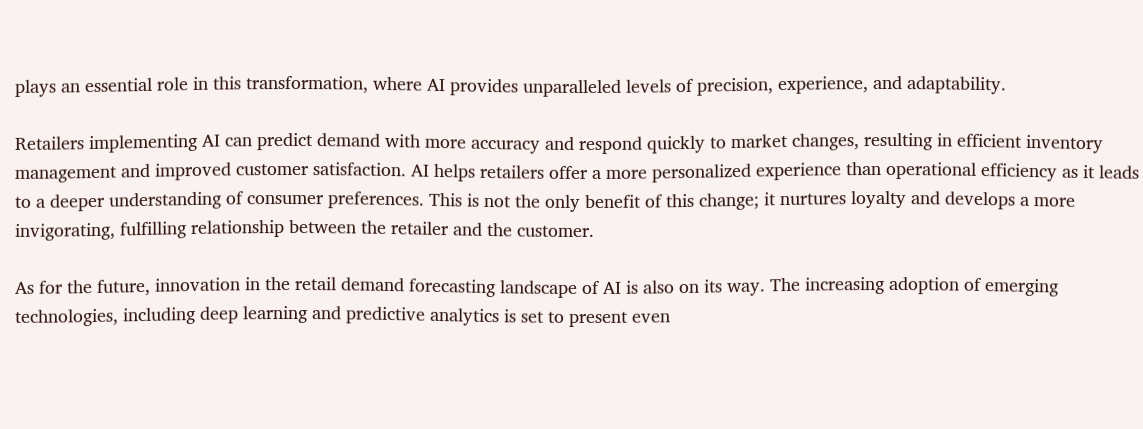plays an essential role in this transformation, where AI provides unparalleled levels of precision, experience, and adaptability.

Retailers implementing AI can predict demand with more accuracy and respond quickly to market changes, resulting in efficient inventory management and improved customer satisfaction. AI helps retailers offer a more personalized experience than operational efficiency as it leads to a deeper understanding of consumer preferences. This is not the only benefit of this change; it nurtures loyalty and develops a more invigorating, fulfilling relationship between the retailer and the customer.

As for the future, innovation in the retail demand forecasting landscape of AI is also on its way. The increasing adoption of emerging technologies, including deep learning and predictive analytics is set to present even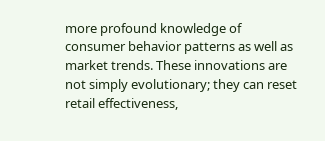more profound knowledge of consumer behavior patterns as well as market trends. These innovations are not simply evolutionary; they can reset retail effectiveness,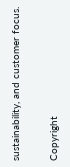sustainability, and customer focus.

Copyright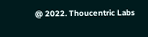@ 2022. Thoucentric Labs